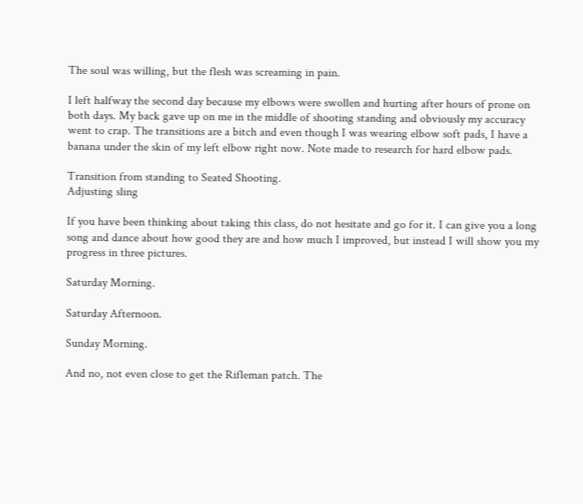The soul was willing, but the flesh was screaming in pain.

I left halfway the second day because my elbows were swollen and hurting after hours of prone on both days. My back gave up on me in the middle of shooting standing and obviously my accuracy went to crap. The transitions are a bitch and even though I was wearing elbow soft pads, I have a banana under the skin of my left elbow right now. Note made to research for hard elbow pads.

Transition from standing to Seated Shooting.
Adjusting sling

If you have been thinking about taking this class, do not hesitate and go for it. I can give you a long song and dance about how good they are and how much I improved, but instead I will show you my progress in three pictures.

Saturday Morning.

Saturday Afternoon.

Sunday Morning.

And no, not even close to get the Rifleman patch. The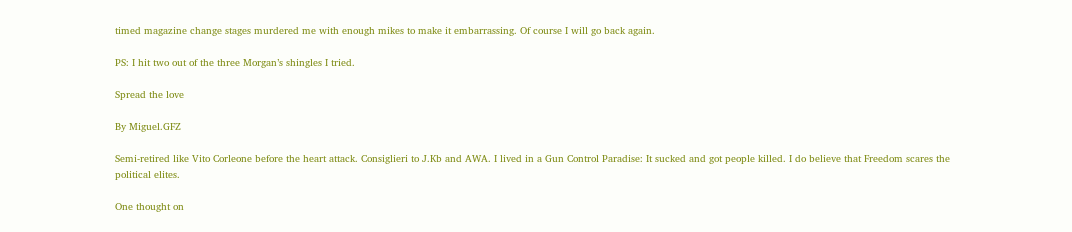timed magazine change stages murdered me with enough mikes to make it embarrassing. Of course I will go back again.

PS: I hit two out of the three Morgan’s shingles I tried.

Spread the love

By Miguel.GFZ

Semi-retired like Vito Corleone before the heart attack. Consiglieri to J.Kb and AWA. I lived in a Gun Control Paradise: It sucked and got people killed. I do believe that Freedom scares the political elites.

One thought on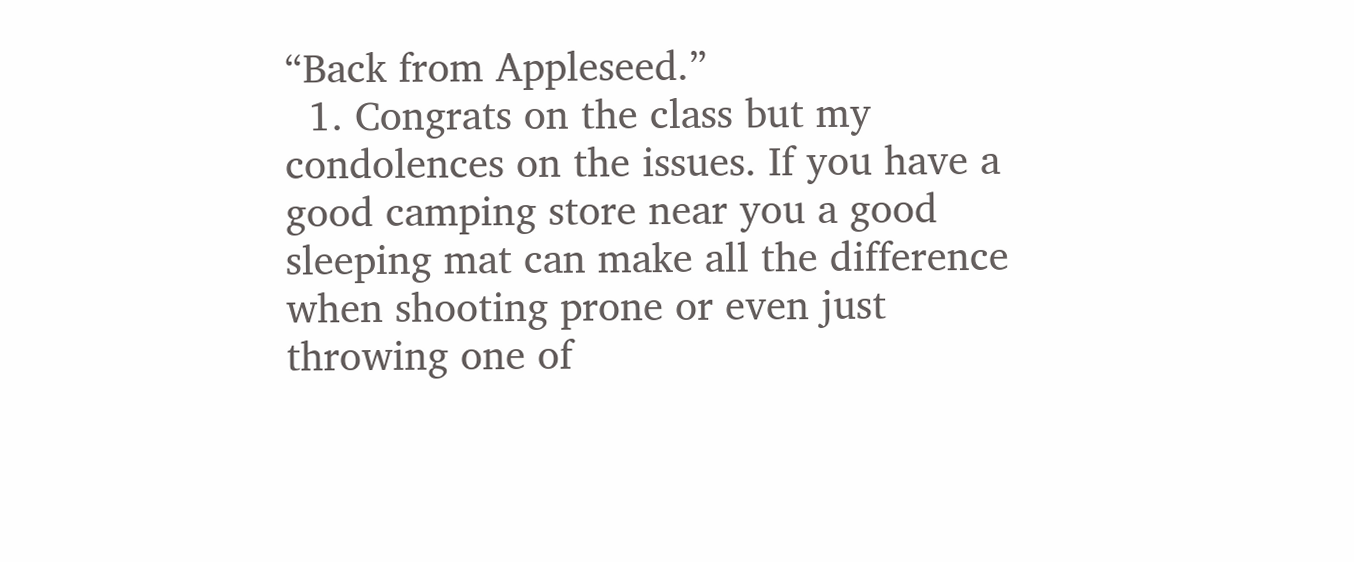“Back from Appleseed.”
  1. Congrats on the class but my condolences on the issues. If you have a good camping store near you a good sleeping mat can make all the difference when shooting prone or even just throwing one of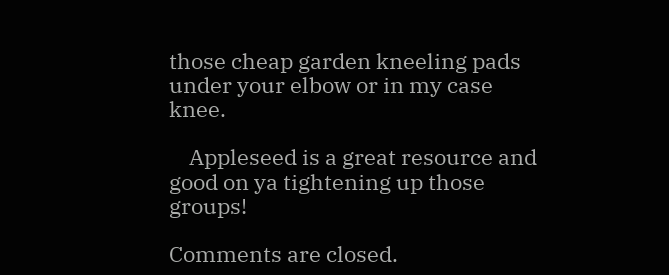those cheap garden kneeling pads under your elbow or in my case knee.

    Appleseed is a great resource and good on ya tightening up those groups!

Comments are closed.